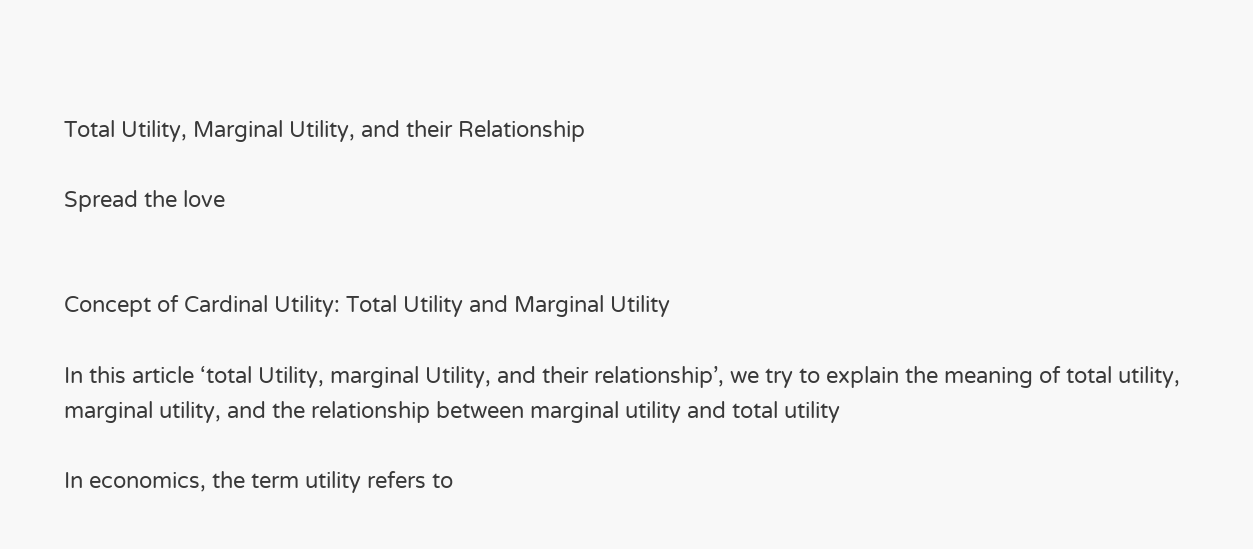Total Utility, Marginal Utility, and their Relationship

Spread the love


Concept of Cardinal Utility: Total Utility and Marginal Utility

In this article ‘total Utility, marginal Utility, and their relationship’, we try to explain the meaning of total utility, marginal utility, and the relationship between marginal utility and total utility

In economics, the term utility refers to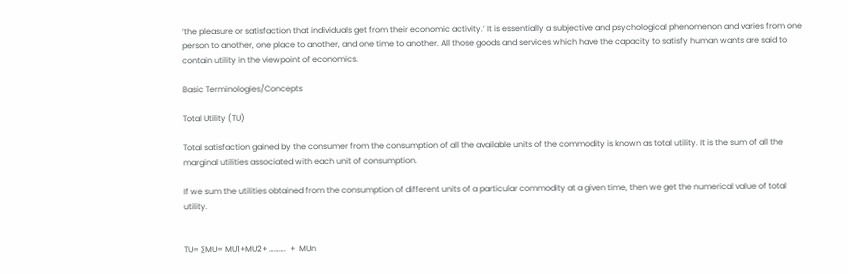‘the pleasure or satisfaction that individuals get from their economic activity.’ It is essentially a subjective and psychological phenomenon and varies from one person to another, one place to another, and one time to another. All those goods and services which have the capacity to satisfy human wants are said to contain utility in the viewpoint of economics.

Basic Terminologies/Concepts

Total Utility (TU)

Total satisfaction gained by the consumer from the consumption of all the available units of the commodity is known as total utility. It is the sum of all the marginal utilities associated with each unit of consumption.

If we sum the utilities obtained from the consumption of different units of a particular commodity at a given time, then we get the numerical value of total utility.


TU= ∑MU= MU1+MU2+ ……….  +  MUn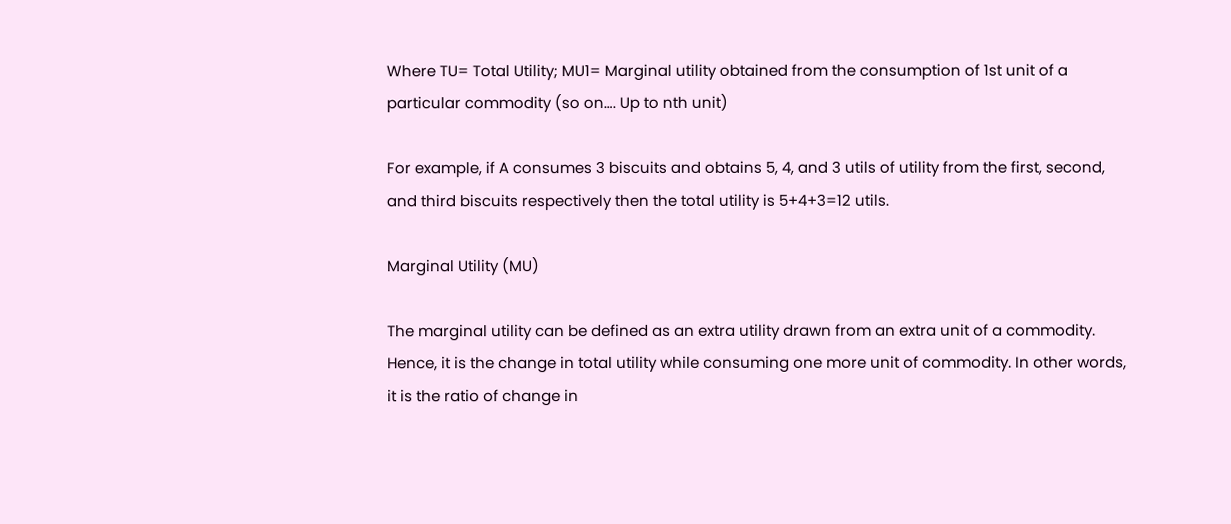Where TU= Total Utility; MU1= Marginal utility obtained from the consumption of 1st unit of a particular commodity (so on…. Up to nth unit)

For example, if A consumes 3 biscuits and obtains 5, 4, and 3 utils of utility from the first, second, and third biscuits respectively then the total utility is 5+4+3=12 utils.

Marginal Utility (MU)

The marginal utility can be defined as an extra utility drawn from an extra unit of a commodity. Hence, it is the change in total utility while consuming one more unit of commodity. In other words, it is the ratio of change in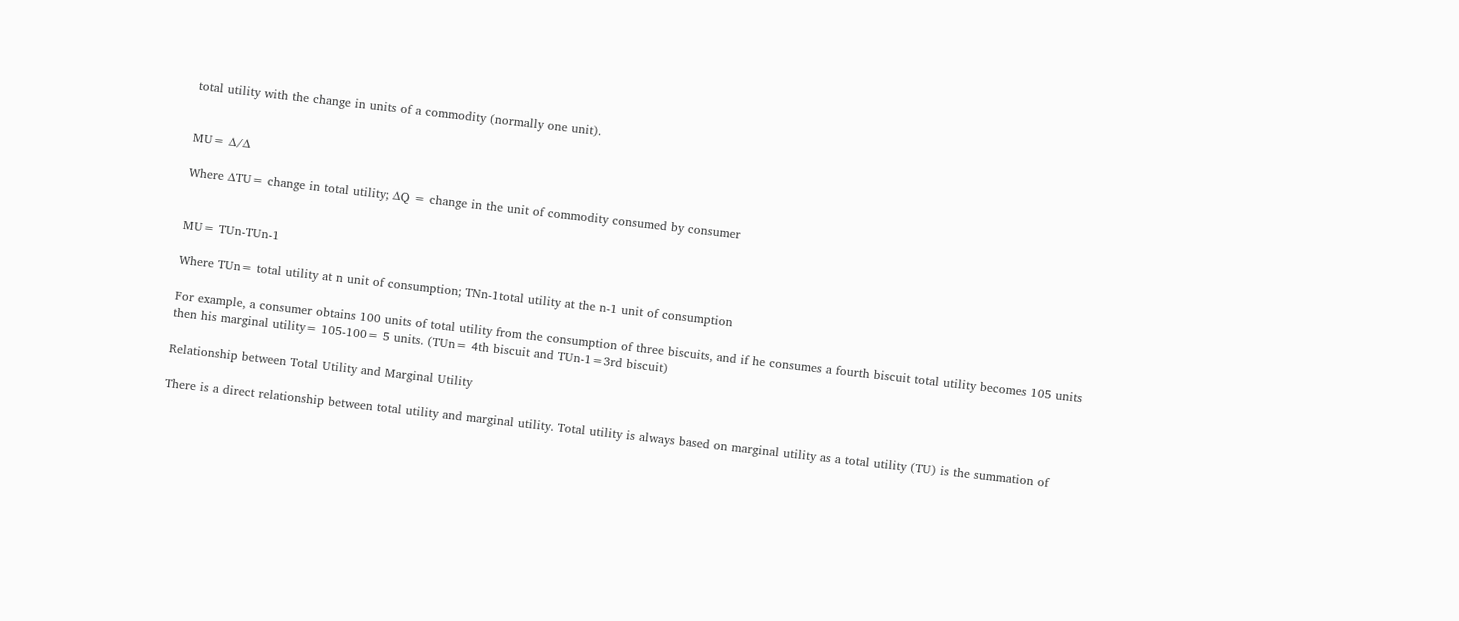total utility with the change in units of a commodity (normally one unit).


MU= ∆/∆

Where ∆TU= change in total utility; ∆Q = change in the unit of commodity consumed by consumer


MU= TUn-TUn-1

Where TUn= total utility at n unit of consumption; TNn-1total utility at the n-1 unit of consumption

For example, a consumer obtains 100 units of total utility from the consumption of three biscuits, and if he consumes a fourth biscuit total utility becomes 105 units then his marginal utility= 105-100= 5 units. (TUn= 4th biscuit and TUn-1=3rd biscuit)

Relationship between Total Utility and Marginal Utility

There is a direct relationship between total utility and marginal utility. Total utility is always based on marginal utility as a total utility (TU) is the summation of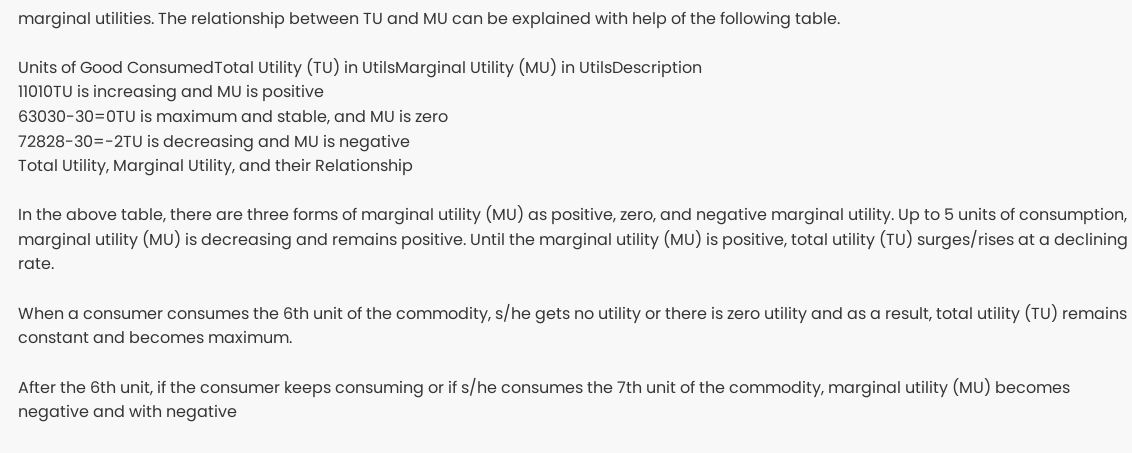marginal utilities. The relationship between TU and MU can be explained with help of the following table.

Units of Good ConsumedTotal Utility (TU) in UtilsMarginal Utility (MU) in UtilsDescription
11010TU is increasing and MU is positive
63030-30=0TU is maximum and stable, and MU is zero
72828-30=-2TU is decreasing and MU is negative
Total Utility, Marginal Utility, and their Relationship

In the above table, there are three forms of marginal utility (MU) as positive, zero, and negative marginal utility. Up to 5 units of consumption, marginal utility (MU) is decreasing and remains positive. Until the marginal utility (MU) is positive, total utility (TU) surges/rises at a declining rate.

When a consumer consumes the 6th unit of the commodity, s/he gets no utility or there is zero utility and as a result, total utility (TU) remains constant and becomes maximum.

After the 6th unit, if the consumer keeps consuming or if s/he consumes the 7th unit of the commodity, marginal utility (MU) becomes negative and with negative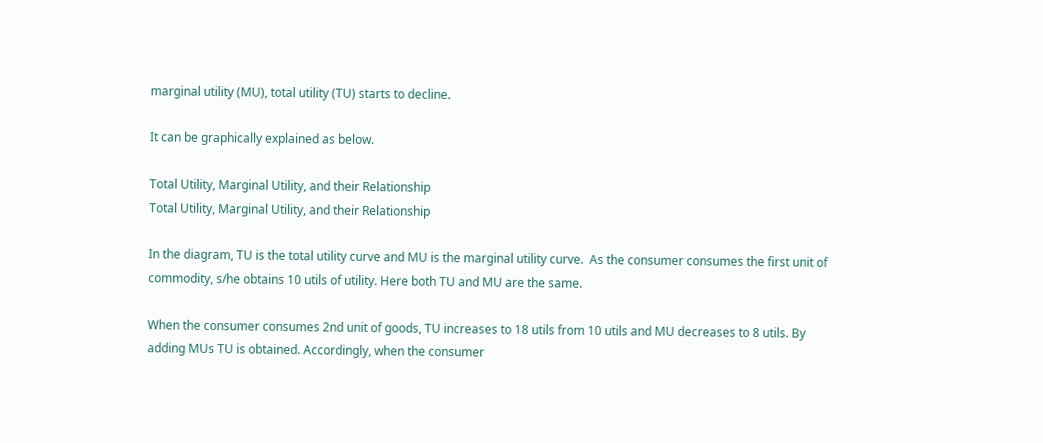marginal utility (MU), total utility (TU) starts to decline.

It can be graphically explained as below.

Total Utility, Marginal Utility, and their Relationship
Total Utility, Marginal Utility, and their Relationship

In the diagram, TU is the total utility curve and MU is the marginal utility curve.  As the consumer consumes the first unit of commodity, s/he obtains 10 utils of utility. Here both TU and MU are the same.

When the consumer consumes 2nd unit of goods, TU increases to 18 utils from 10 utils and MU decreases to 8 utils. By adding MUs TU is obtained. Accordingly, when the consumer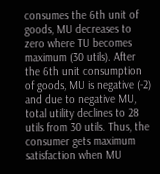consumes the 6th unit of goods, MU decreases to zero where TU becomes maximum (30 utils). After the 6th unit consumption of goods, MU is negative (-2) and due to negative MU, total utility declines to 28 utils from 30 utils. Thus, the consumer gets maximum satisfaction when MU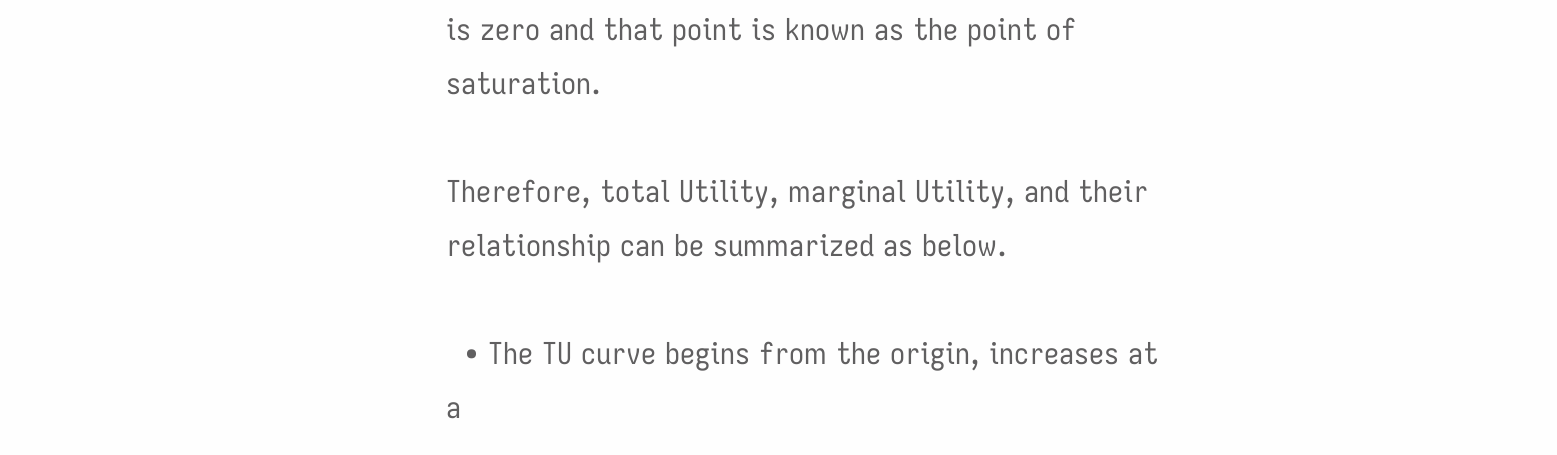is zero and that point is known as the point of saturation.

Therefore, total Utility, marginal Utility, and their relationship can be summarized as below.

  • The TU curve begins from the origin, increases at a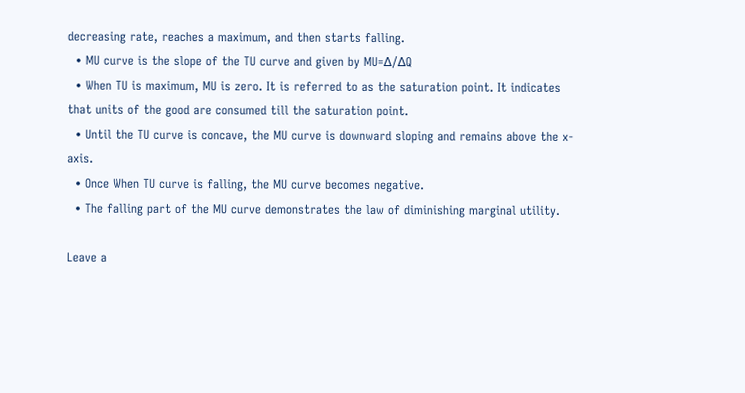decreasing rate, reaches a maximum, and then starts falling.
  • MU curve is the slope of the TU curve and given by MU=∆/∆Q
  • When TU is maximum, MU is zero. It is referred to as the saturation point. It indicates that units of the good are consumed till the saturation point.
  • Until the TU curve is concave, the MU curve is downward sloping and remains above the x-axis.
  • Once When TU curve is falling, the MU curve becomes negative.
  • The falling part of the MU curve demonstrates the law of diminishing marginal utility.

Leave a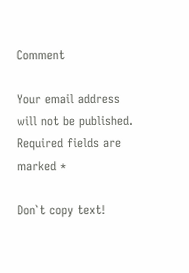Comment

Your email address will not be published. Required fields are marked *

Don`t copy text!